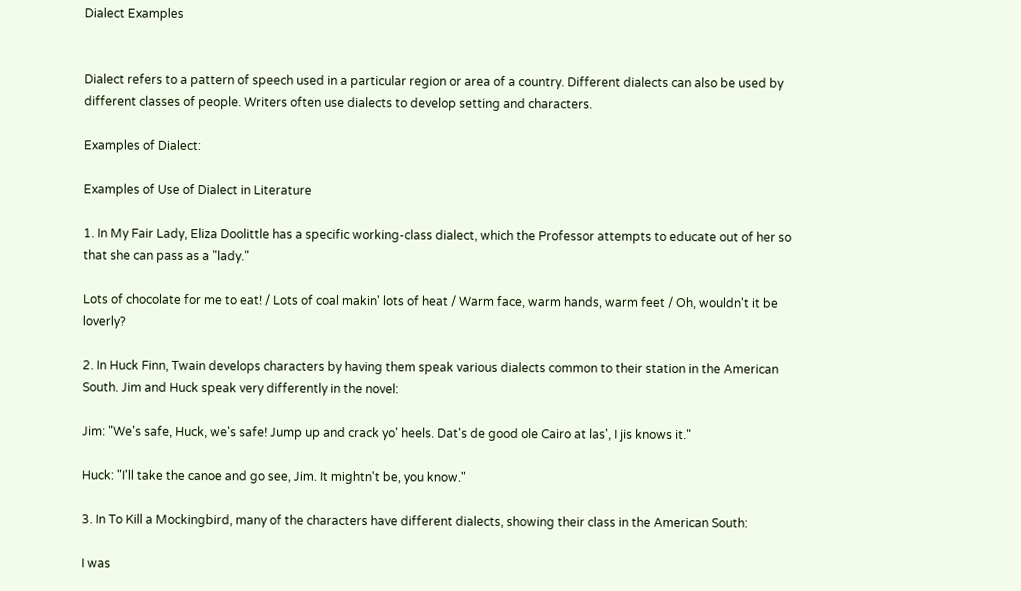Dialect Examples


Dialect refers to a pattern of speech used in a particular region or area of a country. Different dialects can also be used by different classes of people. Writers often use dialects to develop setting and characters.

Examples of Dialect:

Examples of Use of Dialect in Literature

1. In My Fair Lady, Eliza Doolittle has a specific working-class dialect, which the Professor attempts to educate out of her so that she can pass as a "lady."

Lots of chocolate for me to eat! / Lots of coal makin' lots of heat / Warm face, warm hands, warm feet / Oh, wouldn't it be loverly?

2. In Huck Finn, Twain develops characters by having them speak various dialects common to their station in the American South. Jim and Huck speak very differently in the novel:

Jim: "We's safe, Huck, we's safe! Jump up and crack yo' heels. Dat's de good ole Cairo at las', I jis knows it."

Huck: "I'll take the canoe and go see, Jim. It mightn't be, you know."

3. In To Kill a Mockingbird, many of the characters have different dialects, showing their class in the American South:

I was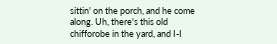sittin' on the porch, and he come along. Uh, there's this old chifforobe in the yard, and I-I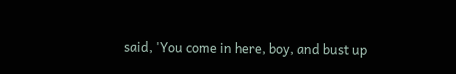said, 'You come in here, boy, and bust up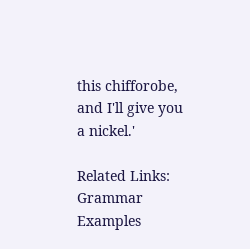this chifforobe, and I'll give you a nickel.'

Related Links:
Grammar Examples